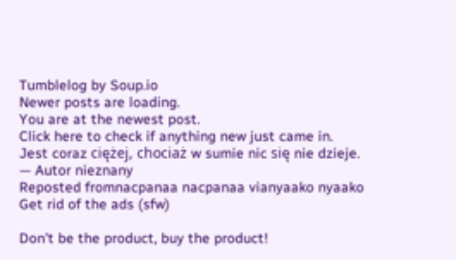Tumblelog by Soup.io
Newer posts are loading.
You are at the newest post.
Click here to check if anything new just came in.
Jest coraz ciężej, chociaż w sumie nic się nie dzieje.
— Autor nieznany
Reposted fromnacpanaa nacpanaa vianyaako nyaako
Get rid of the ads (sfw)

Don't be the product, buy the product!